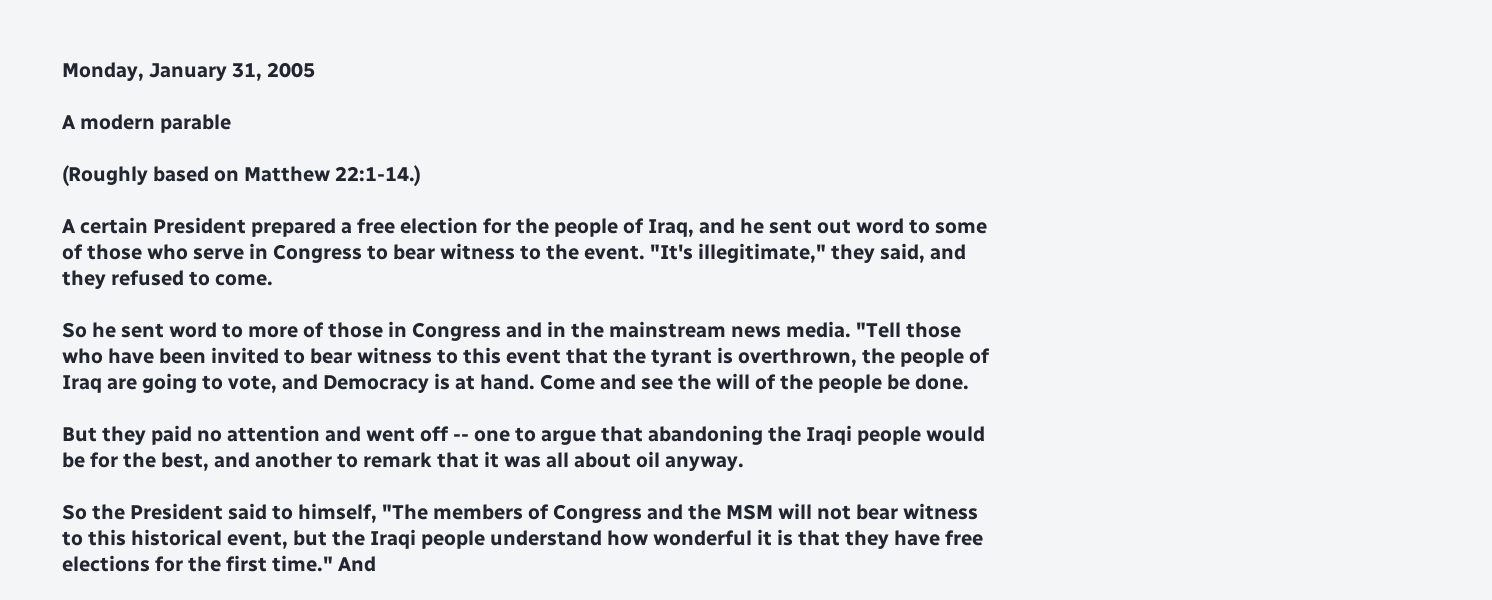Monday, January 31, 2005

A modern parable

(Roughly based on Matthew 22:1-14.)

A certain President prepared a free election for the people of Iraq, and he sent out word to some of those who serve in Congress to bear witness to the event. "It's illegitimate," they said, and they refused to come.

So he sent word to more of those in Congress and in the mainstream news media. "Tell those who have been invited to bear witness to this event that the tyrant is overthrown, the people of Iraq are going to vote, and Democracy is at hand. Come and see the will of the people be done.

But they paid no attention and went off -- one to argue that abandoning the Iraqi people would be for the best, and another to remark that it was all about oil anyway.

So the President said to himself, "The members of Congress and the MSM will not bear witness to this historical event, but the Iraqi people understand how wonderful it is that they have free elections for the first time." And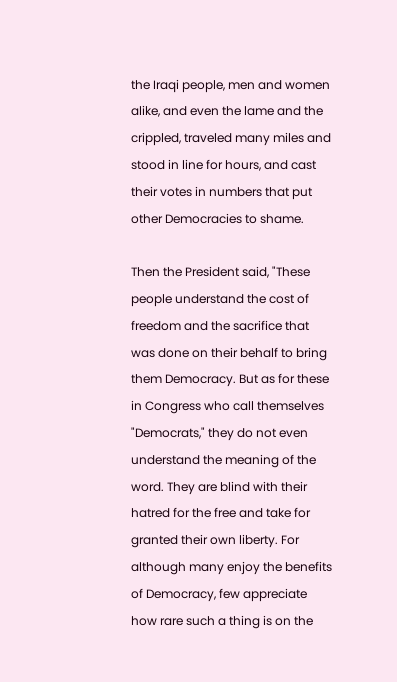the Iraqi people, men and women alike, and even the lame and the crippled, traveled many miles and stood in line for hours, and cast their votes in numbers that put other Democracies to shame.

Then the President said, "These people understand the cost of freedom and the sacrifice that was done on their behalf to bring them Democracy. But as for these in Congress who call themselves "Democrats," they do not even understand the meaning of the word. They are blind with their hatred for the free and take for granted their own liberty. For although many enjoy the benefits of Democracy, few appreciate how rare such a thing is on the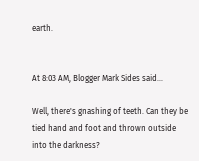earth.


At 8:03 AM, Blogger Mark Sides said...

Well, there's gnashing of teeth. Can they be tied hand and foot and thrown outside into the darkness?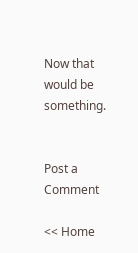Now that would be something.


Post a Comment

<< Home